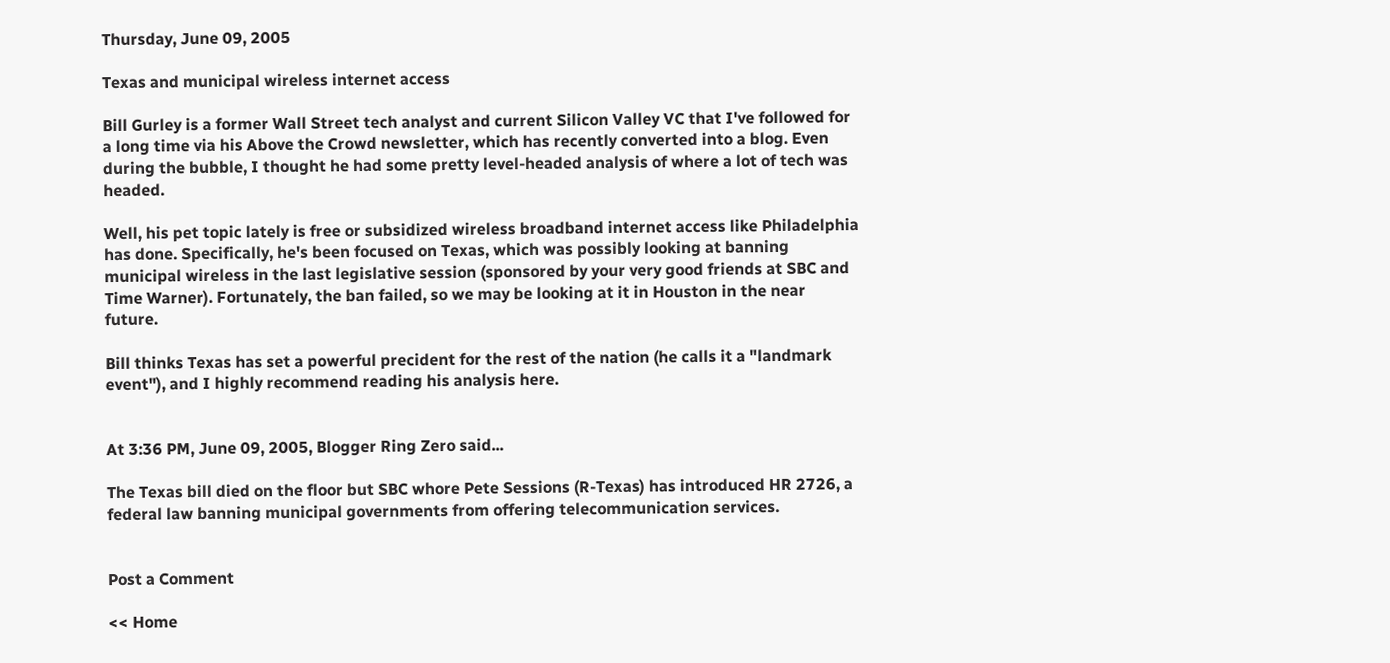Thursday, June 09, 2005

Texas and municipal wireless internet access

Bill Gurley is a former Wall Street tech analyst and current Silicon Valley VC that I've followed for a long time via his Above the Crowd newsletter, which has recently converted into a blog. Even during the bubble, I thought he had some pretty level-headed analysis of where a lot of tech was headed.

Well, his pet topic lately is free or subsidized wireless broadband internet access like Philadelphia has done. Specifically, he's been focused on Texas, which was possibly looking at banning municipal wireless in the last legislative session (sponsored by your very good friends at SBC and Time Warner). Fortunately, the ban failed, so we may be looking at it in Houston in the near future.

Bill thinks Texas has set a powerful precident for the rest of the nation (he calls it a "landmark event"), and I highly recommend reading his analysis here.


At 3:36 PM, June 09, 2005, Blogger Ring Zero said...

The Texas bill died on the floor but SBC whore Pete Sessions (R-Texas) has introduced HR 2726, a federal law banning municipal governments from offering telecommunication services.


Post a Comment

<< Home